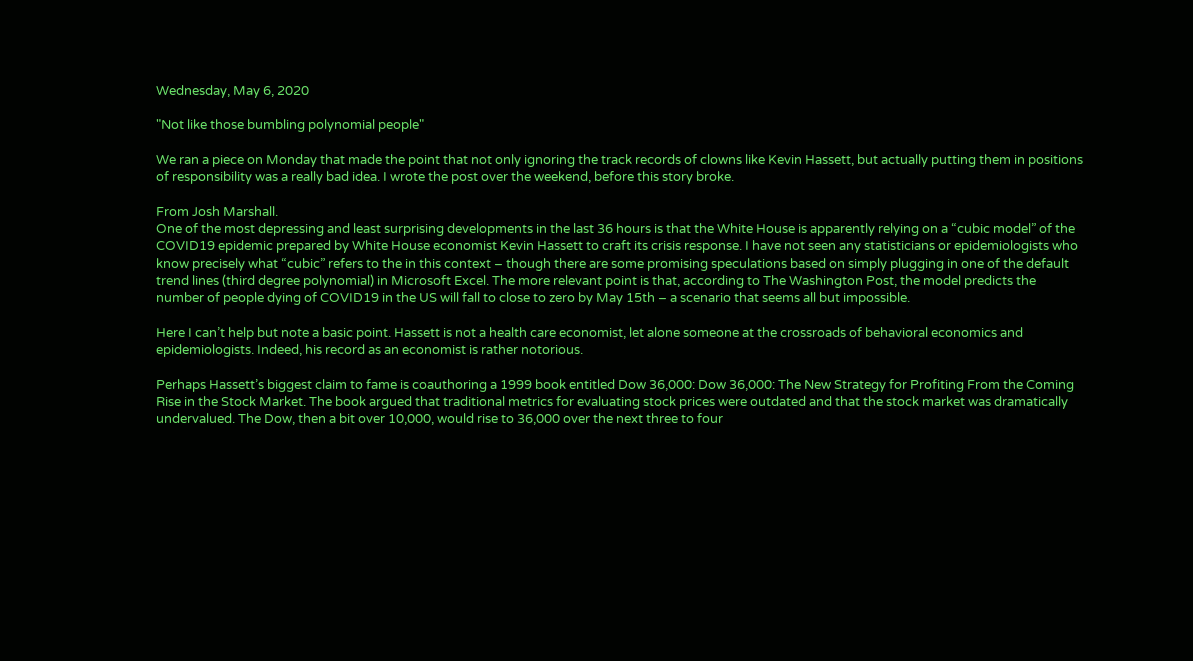Wednesday, May 6, 2020

"Not like those bumbling polynomial people"

We ran a piece on Monday that made the point that not only ignoring the track records of clowns like Kevin Hassett, but actually putting them in positions of responsibility was a really bad idea. I wrote the post over the weekend, before this story broke.

From Josh Marshall.
One of the most depressing and least surprising developments in the last 36 hours is that the White House is apparently relying on a “cubic model” of the COVID19 epidemic prepared by White House economist Kevin Hassett to craft its crisis response. I have not seen any statisticians or epidemiologists who know precisely what “cubic” refers to the in this context – though there are some promising speculations based on simply plugging in one of the default trend lines (third degree polynomial) in Microsoft Excel. The more relevant point is that, according to The Washington Post, the model predicts the number of people dying of COVID19 in the US will fall to close to zero by May 15th – a scenario that seems all but impossible.

Here I can’t help but note a basic point. Hassett is not a health care economist, let alone someone at the crossroads of behavioral economics and epidemiologists. Indeed, his record as an economist is rather notorious.

Perhaps Hassett’s biggest claim to fame is coauthoring a 1999 book entitled Dow 36,000: Dow 36,000: The New Strategy for Profiting From the Coming Rise in the Stock Market. The book argued that traditional metrics for evaluating stock prices were outdated and that the stock market was dramatically undervalued. The Dow, then a bit over 10,000, would rise to 36,000 over the next three to four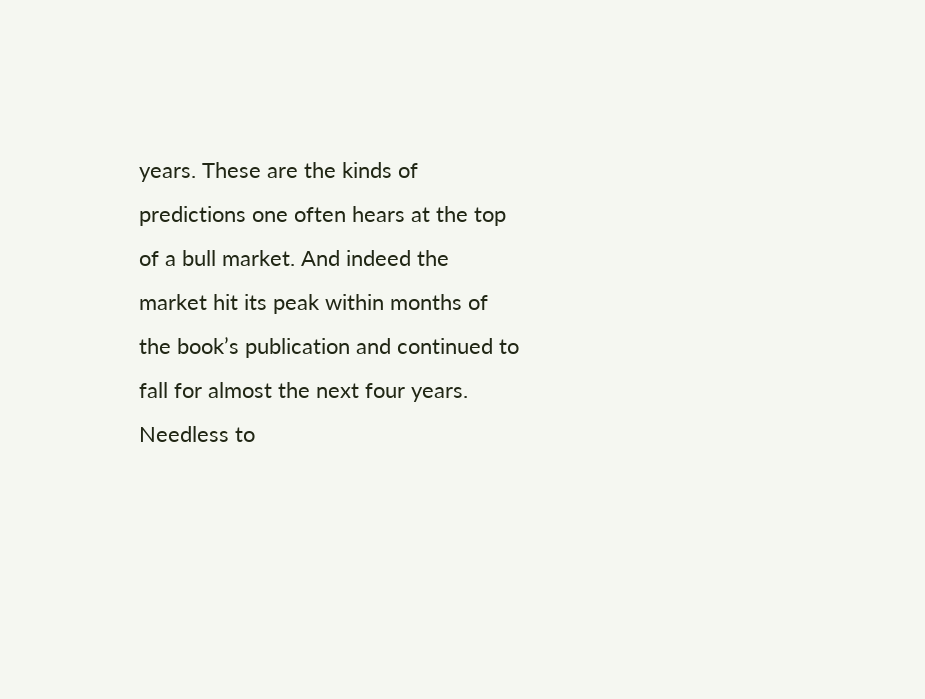years. These are the kinds of predictions one often hears at the top of a bull market. And indeed the market hit its peak within months of the book’s publication and continued to fall for almost the next four years. Needless to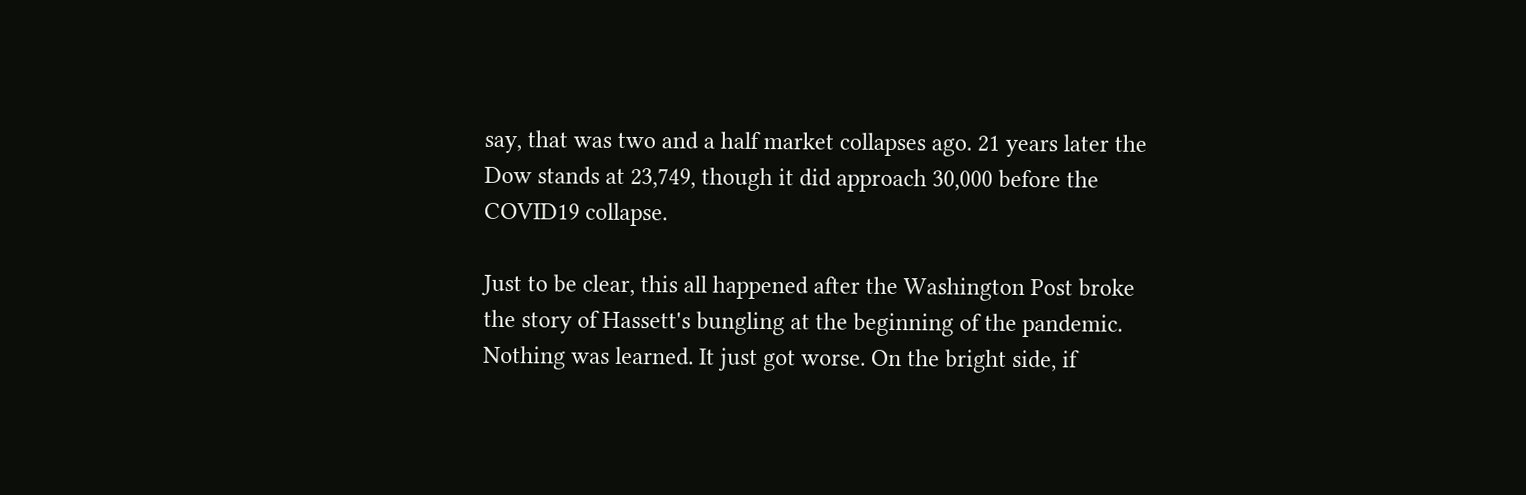say, that was two and a half market collapses ago. 21 years later the Dow stands at 23,749, though it did approach 30,000 before the COVID19 collapse.

Just to be clear, this all happened after the Washington Post broke the story of Hassett's bungling at the beginning of the pandemic. Nothing was learned. It just got worse. On the bright side, if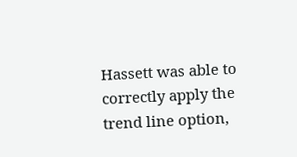Hassett was able to correctly apply the trend line option,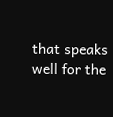that speaks well for the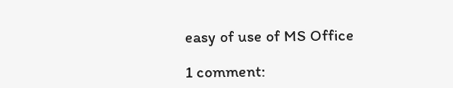easy of use of MS Office

1 comment: